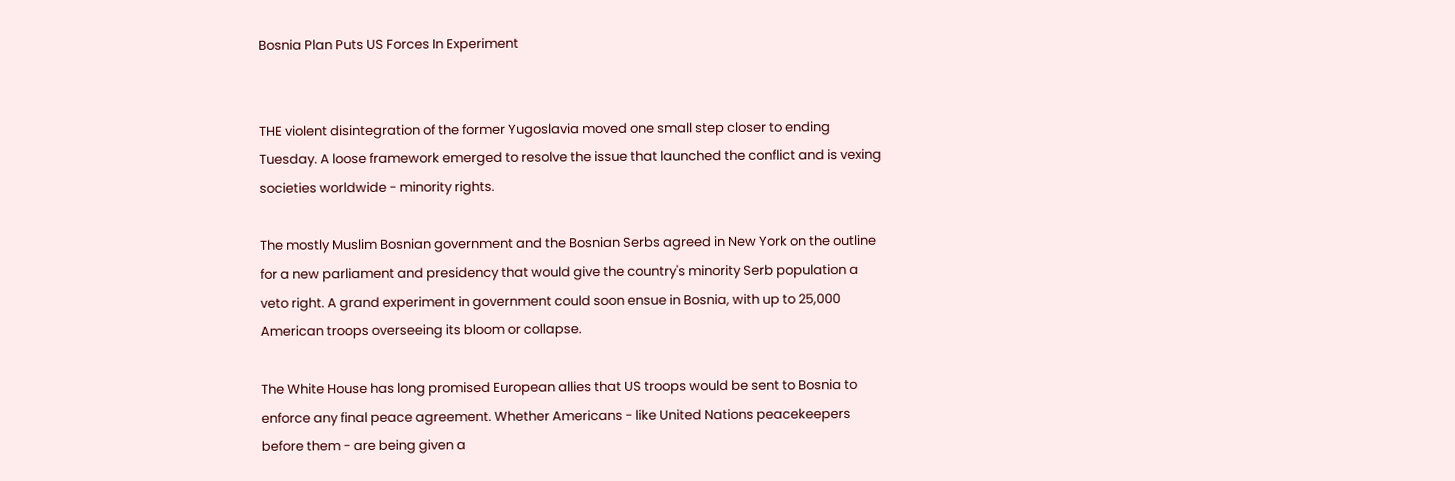Bosnia Plan Puts US Forces In Experiment


THE violent disintegration of the former Yugoslavia moved one small step closer to ending Tuesday. A loose framework emerged to resolve the issue that launched the conflict and is vexing societies worldwide - minority rights.

The mostly Muslim Bosnian government and the Bosnian Serbs agreed in New York on the outline for a new parliament and presidency that would give the country's minority Serb population a veto right. A grand experiment in government could soon ensue in Bosnia, with up to 25,000 American troops overseeing its bloom or collapse.

The White House has long promised European allies that US troops would be sent to Bosnia to enforce any final peace agreement. Whether Americans - like United Nations peacekeepers before them - are being given a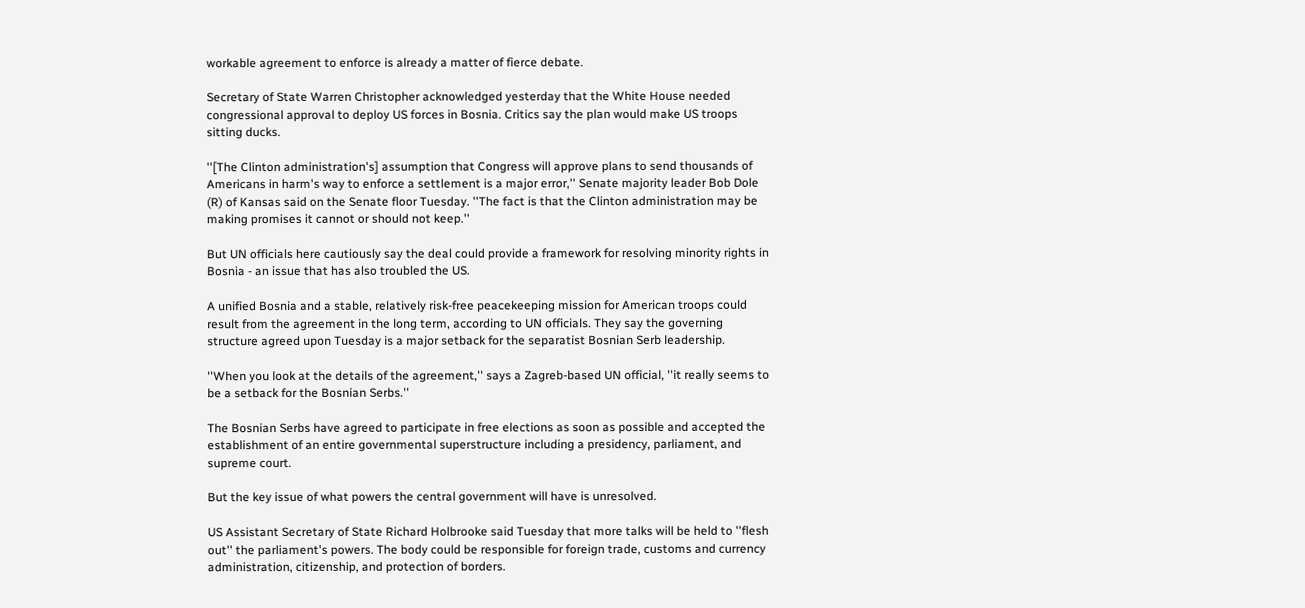workable agreement to enforce is already a matter of fierce debate.

Secretary of State Warren Christopher acknowledged yesterday that the White House needed congressional approval to deploy US forces in Bosnia. Critics say the plan would make US troops sitting ducks.

''[The Clinton administration's] assumption that Congress will approve plans to send thousands of Americans in harm's way to enforce a settlement is a major error,'' Senate majority leader Bob Dole (R) of Kansas said on the Senate floor Tuesday. ''The fact is that the Clinton administration may be making promises it cannot or should not keep.''

But UN officials here cautiously say the deal could provide a framework for resolving minority rights in Bosnia - an issue that has also troubled the US.

A unified Bosnia and a stable, relatively risk-free peacekeeping mission for American troops could result from the agreement in the long term, according to UN officials. They say the governing structure agreed upon Tuesday is a major setback for the separatist Bosnian Serb leadership.

''When you look at the details of the agreement,'' says a Zagreb-based UN official, ''it really seems to be a setback for the Bosnian Serbs.''

The Bosnian Serbs have agreed to participate in free elections as soon as possible and accepted the establishment of an entire governmental superstructure including a presidency, parliament, and supreme court.

But the key issue of what powers the central government will have is unresolved.

US Assistant Secretary of State Richard Holbrooke said Tuesday that more talks will be held to ''flesh out'' the parliament's powers. The body could be responsible for foreign trade, customs and currency administration, citizenship, and protection of borders.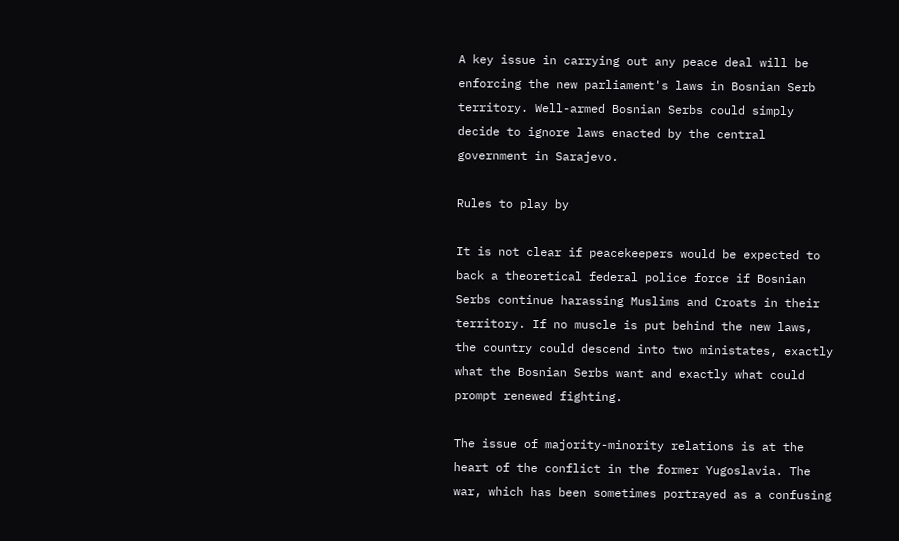A key issue in carrying out any peace deal will be enforcing the new parliament's laws in Bosnian Serb territory. Well-armed Bosnian Serbs could simply decide to ignore laws enacted by the central government in Sarajevo.

Rules to play by

It is not clear if peacekeepers would be expected to back a theoretical federal police force if Bosnian Serbs continue harassing Muslims and Croats in their territory. If no muscle is put behind the new laws, the country could descend into two ministates, exactly what the Bosnian Serbs want and exactly what could prompt renewed fighting.

The issue of majority-minority relations is at the heart of the conflict in the former Yugoslavia. The war, which has been sometimes portrayed as a confusing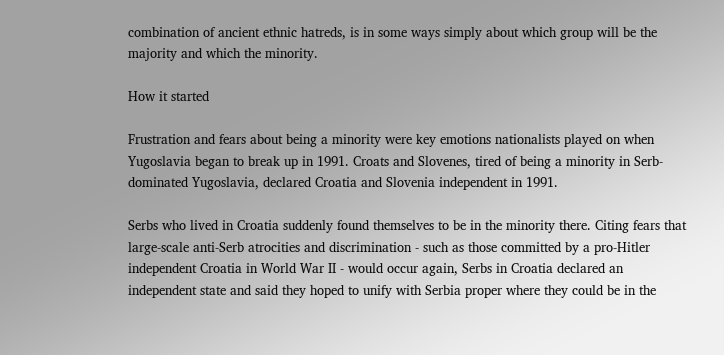combination of ancient ethnic hatreds, is in some ways simply about which group will be the majority and which the minority.

How it started

Frustration and fears about being a minority were key emotions nationalists played on when Yugoslavia began to break up in 1991. Croats and Slovenes, tired of being a minority in Serb-dominated Yugoslavia, declared Croatia and Slovenia independent in 1991.

Serbs who lived in Croatia suddenly found themselves to be in the minority there. Citing fears that large-scale anti-Serb atrocities and discrimination - such as those committed by a pro-Hitler independent Croatia in World War II - would occur again, Serbs in Croatia declared an independent state and said they hoped to unify with Serbia proper where they could be in the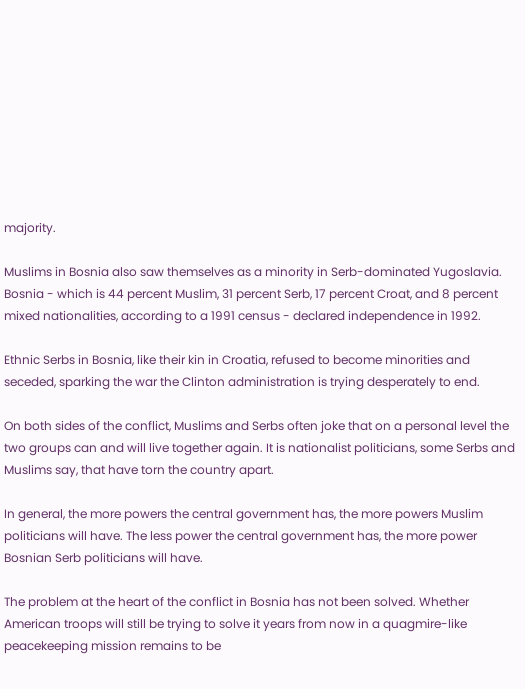majority.

Muslims in Bosnia also saw themselves as a minority in Serb-dominated Yugoslavia. Bosnia - which is 44 percent Muslim, 31 percent Serb, 17 percent Croat, and 8 percent mixed nationalities, according to a 1991 census - declared independence in 1992.

Ethnic Serbs in Bosnia, like their kin in Croatia, refused to become minorities and seceded, sparking the war the Clinton administration is trying desperately to end.

On both sides of the conflict, Muslims and Serbs often joke that on a personal level the two groups can and will live together again. It is nationalist politicians, some Serbs and Muslims say, that have torn the country apart.

In general, the more powers the central government has, the more powers Muslim politicians will have. The less power the central government has, the more power Bosnian Serb politicians will have.

The problem at the heart of the conflict in Bosnia has not been solved. Whether American troops will still be trying to solve it years from now in a quagmire-like peacekeeping mission remains to be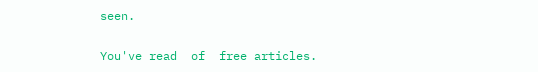seen.

You've read  of  free articles.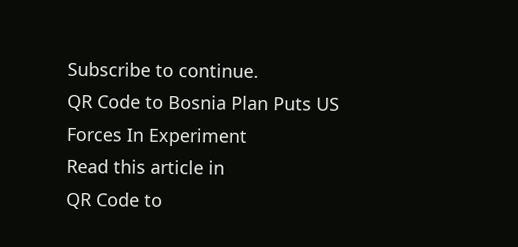Subscribe to continue.
QR Code to Bosnia Plan Puts US Forces In Experiment
Read this article in
QR Code to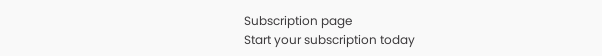Subscription page
Start your subscription today